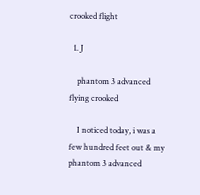crooked flight

  1. J

    phantom 3 advanced flying crooked

    I noticed today, i was a few hundred feet out & my phantom 3 advanced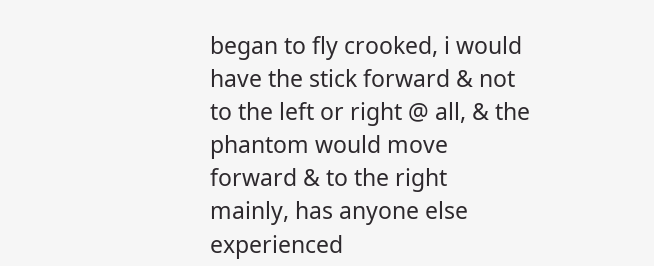began to fly crooked, i would have the stick forward & not to the left or right @ all, & the phantom would move forward & to the right mainly, has anyone else experienced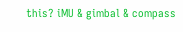this? iMU & gimbal & compass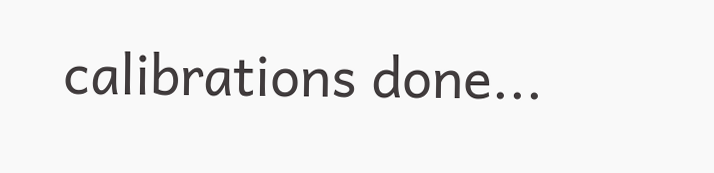calibrations done...